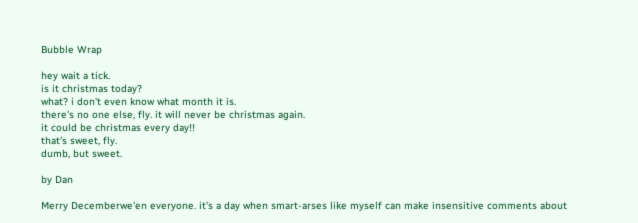Bubble Wrap

hey wait a tick.
is it christmas today?
what? i don't even know what month it is.
there's no one else, fly. it will never be christmas again.
it could be christmas every day!!
that's sweet, fly.
dumb, but sweet.

by Dan

Merry Decemberwe'en everyone. it's a day when smart-arses like myself can make insensitive comments about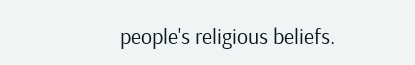people's religious beliefs.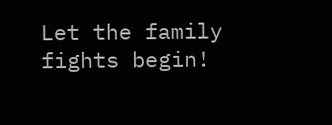Let the family fights begin!